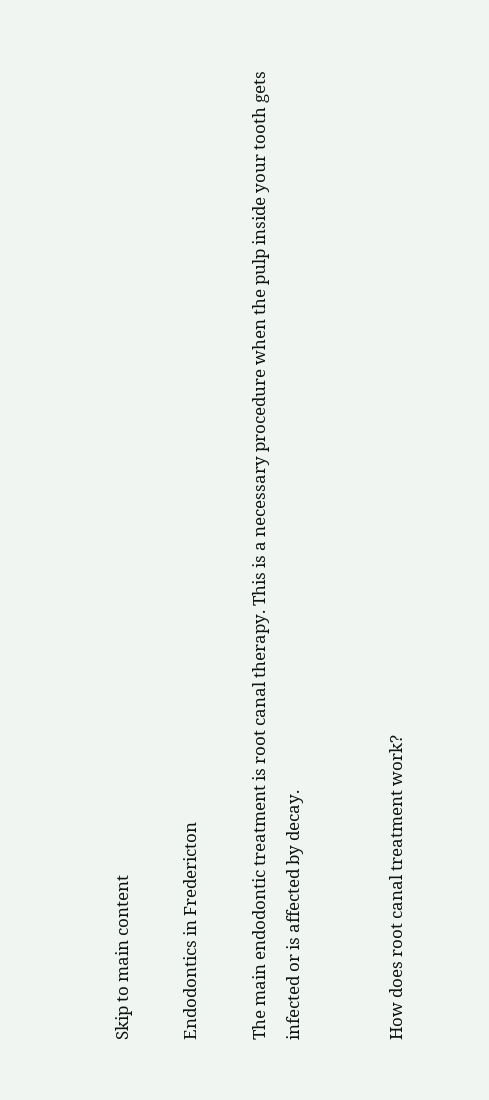Skip to main content

Endodontics in Fredericton

The main endodontic treatment is root canal therapy. This is a necessary procedure when the pulp inside your tooth gets infected or is affected by decay.


How does root canal treatment work?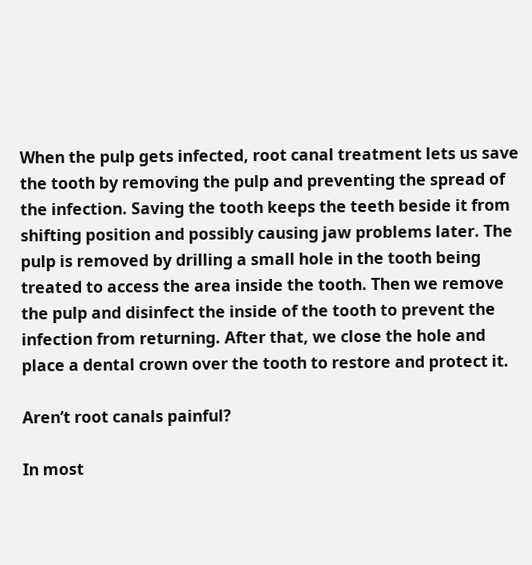When the pulp gets infected, root canal treatment lets us save the tooth by removing the pulp and preventing the spread of the infection. Saving the tooth keeps the teeth beside it from shifting position and possibly causing jaw problems later. The pulp is removed by drilling a small hole in the tooth being treated to access the area inside the tooth. Then we remove the pulp and disinfect the inside of the tooth to prevent the infection from returning. After that, we close the hole and place a dental crown over the tooth to restore and protect it.

Aren’t root canals painful?

In most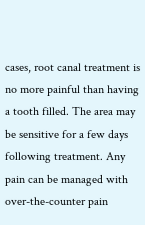cases, root canal treatment is no more painful than having a tooth filled. The area may be sensitive for a few days following treatment. Any pain can be managed with over-the-counter pain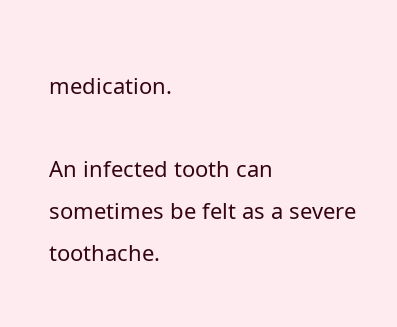medication.

An infected tooth can sometimes be felt as a severe toothache.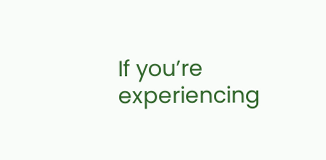If you’re experiencing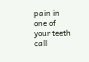pain in one of your teeth call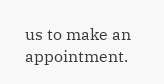us to make an appointment.